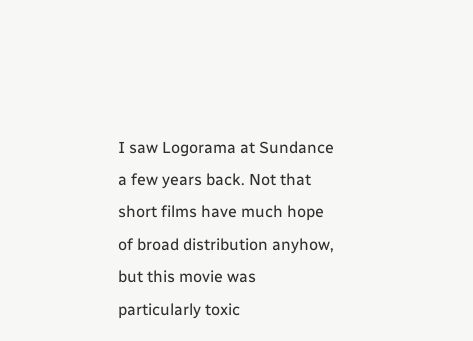I saw Logorama at Sundance a few years back. Not that short films have much hope of broad distribution anyhow, but this movie was particularly toxic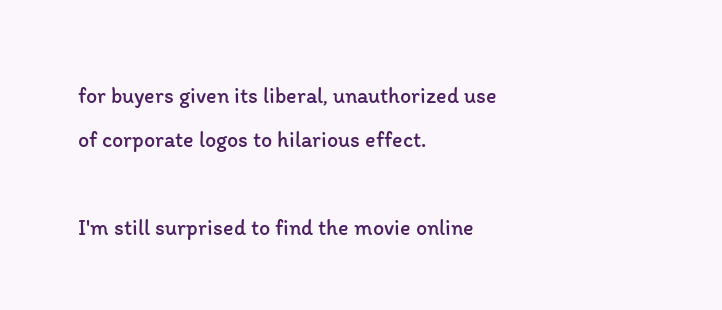for buyers given its liberal, unauthorized use of corporate logos to hilarious effect.

I'm still surprised to find the movie online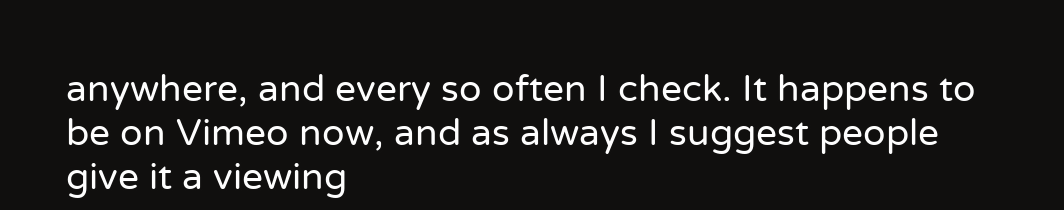anywhere, and every so often I check. It happens to be on Vimeo now, and as always I suggest people give it a viewing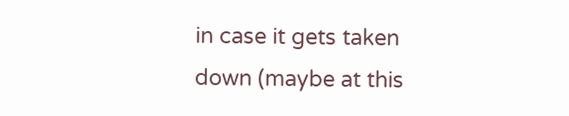in case it gets taken down (maybe at this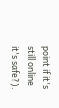point if it's still online it's safe?).